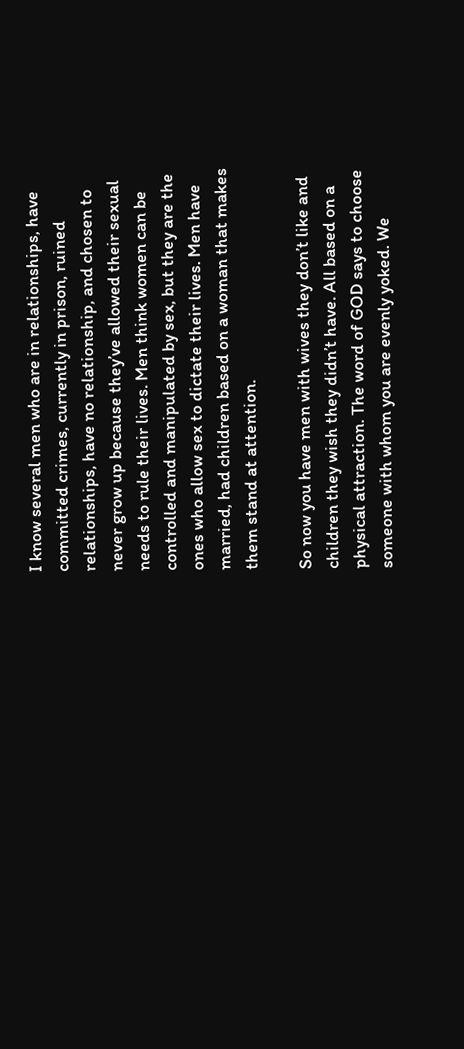I know several men who are in relationships, have committed crimes, currently in prison, ruined relationships, have no relationship, and chosen to never grow up because they’ve allowed their sexual needs to rule their lives. Men think women can be controlled and manipulated by sex, but they are the ones who allow sex to dictate their lives. Men have married, had children based on a woman that makes them stand at attention.

So now you have men with wives they don’t like and children they wish they didn’t have. All based on a physical attraction. The word of GOD says to choose someone with whom you are evenly yoked. We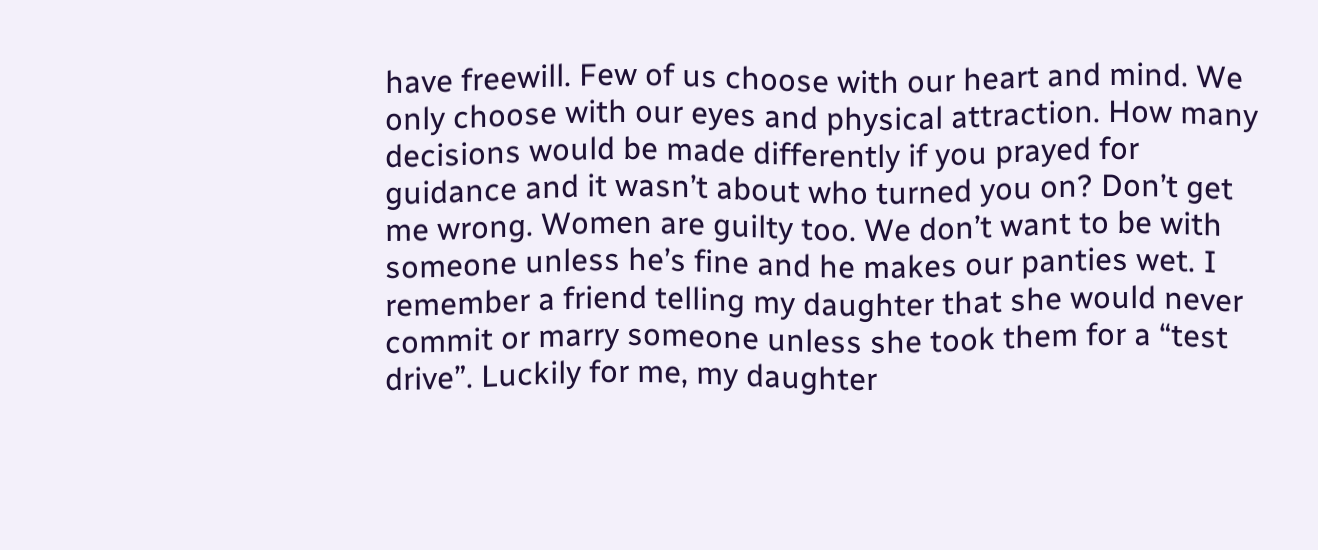have freewill. Few of us choose with our heart and mind. We only choose with our eyes and physical attraction. How many decisions would be made differently if you prayed for guidance and it wasn’t about who turned you on? Don’t get me wrong. Women are guilty too. We don’t want to be with someone unless he’s fine and he makes our panties wet. I remember a friend telling my daughter that she would never commit or marry someone unless she took them for a “test drive”. Luckily for me, my daughter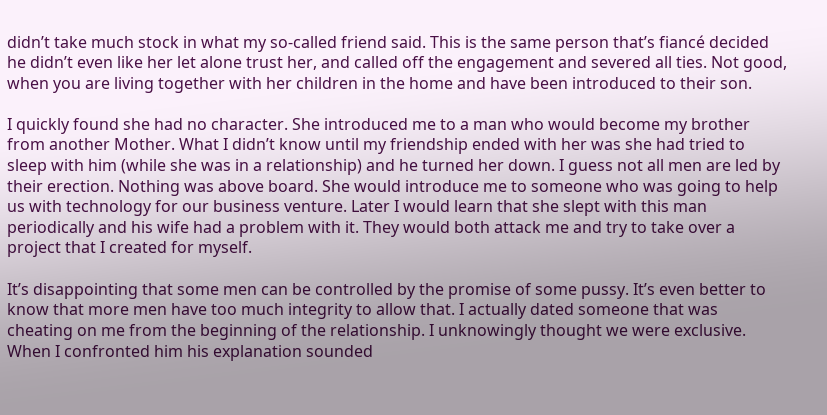didn’t take much stock in what my so-called friend said. This is the same person that’s fiancé decided he didn’t even like her let alone trust her, and called off the engagement and severed all ties. Not good, when you are living together with her children in the home and have been introduced to their son.

I quickly found she had no character. She introduced me to a man who would become my brother from another Mother. What I didn’t know until my friendship ended with her was she had tried to sleep with him (while she was in a relationship) and he turned her down. I guess not all men are led by their erection. Nothing was above board. She would introduce me to someone who was going to help us with technology for our business venture. Later I would learn that she slept with this man periodically and his wife had a problem with it. They would both attack me and try to take over a project that I created for myself.

It’s disappointing that some men can be controlled by the promise of some pussy. It’s even better to know that more men have too much integrity to allow that. I actually dated someone that was cheating on me from the beginning of the relationship. I unknowingly thought we were exclusive. When I confronted him his explanation sounded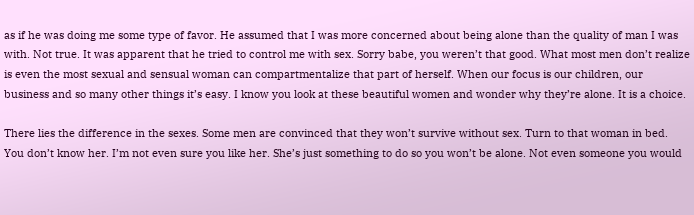as if he was doing me some type of favor. He assumed that I was more concerned about being alone than the quality of man I was with. Not true. It was apparent that he tried to control me with sex. Sorry babe, you weren’t that good. What most men don’t realize is even the most sexual and sensual woman can compartmentalize that part of herself. When our focus is our children, our business and so many other things it’s easy. I know you look at these beautiful women and wonder why they’re alone. It is a choice.

There lies the difference in the sexes. Some men are convinced that they won’t survive without sex. Turn to that woman in bed. You don’t know her. I’m not even sure you like her. She’s just something to do so you won’t be alone. Not even someone you would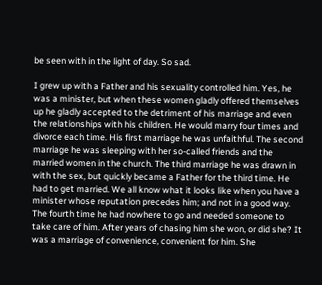be seen with in the light of day. So sad.

I grew up with a Father and his sexuality controlled him. Yes, he was a minister, but when these women gladly offered themselves up he gladly accepted to the detriment of his marriage and even the relationships with his children. He would marry four times and divorce each time. His first marriage he was unfaithful. The second marriage he was sleeping with her so-called friends and the married women in the church. The third marriage he was drawn in with the sex, but quickly became a Father for the third time. He had to get married. We all know what it looks like when you have a minister whose reputation precedes him; and not in a good way. The fourth time he had nowhere to go and needed someone to take care of him. After years of chasing him she won, or did she? It was a marriage of convenience, convenient for him. She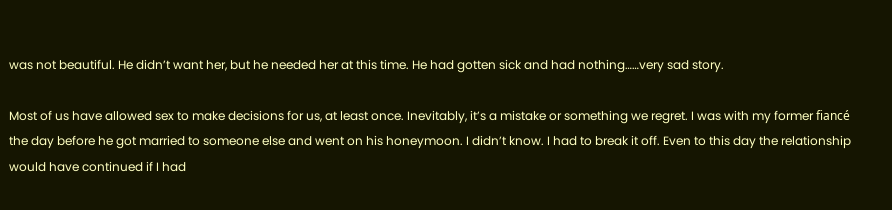was not beautiful. He didn’t want her, but he needed her at this time. He had gotten sick and had nothing……very sad story.

Most of us have allowed sex to make decisions for us, at least once. Inevitably, it’s a mistake or something we regret. I was with my former fiancé the day before he got married to someone else and went on his honeymoon. I didn’t know. I had to break it off. Even to this day the relationship would have continued if I had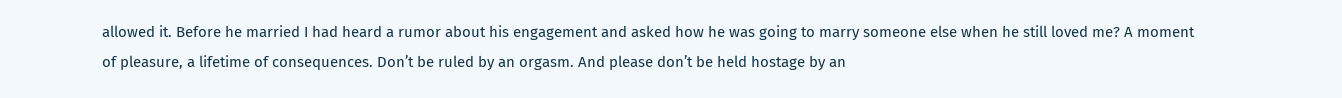allowed it. Before he married I had heard a rumor about his engagement and asked how he was going to marry someone else when he still loved me? A moment of pleasure, a lifetime of consequences. Don’t be ruled by an orgasm. And please don’t be held hostage by an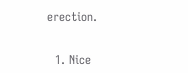erection.


  1. Nice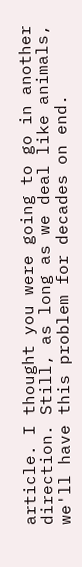article. I thought you were going to go in another direction. Still, as long as we deal like animals, we'll have this problem for decades on end.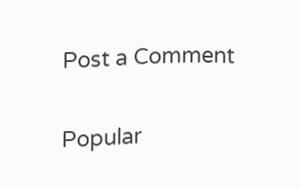Post a Comment

Popular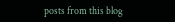posts from this blog